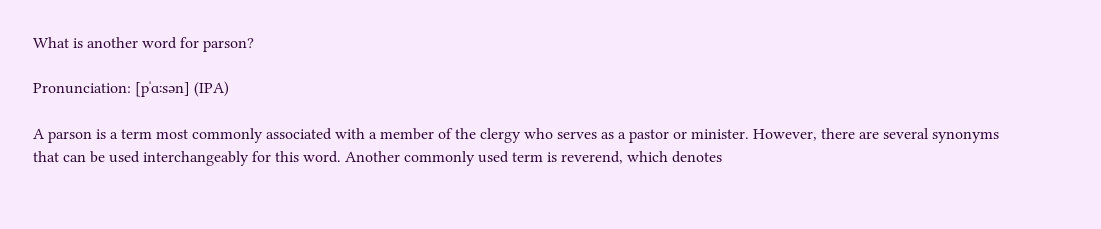What is another word for parson?

Pronunciation: [pˈɑːsən] (IPA)

A parson is a term most commonly associated with a member of the clergy who serves as a pastor or minister. However, there are several synonyms that can be used interchangeably for this word. Another commonly used term is reverend, which denotes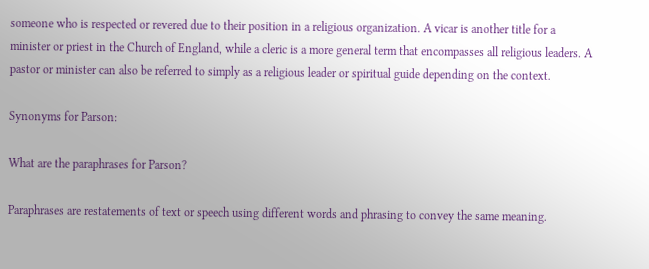someone who is respected or revered due to their position in a religious organization. A vicar is another title for a minister or priest in the Church of England, while a cleric is a more general term that encompasses all religious leaders. A pastor or minister can also be referred to simply as a religious leader or spiritual guide depending on the context.

Synonyms for Parson:

What are the paraphrases for Parson?

Paraphrases are restatements of text or speech using different words and phrasing to convey the same meaning.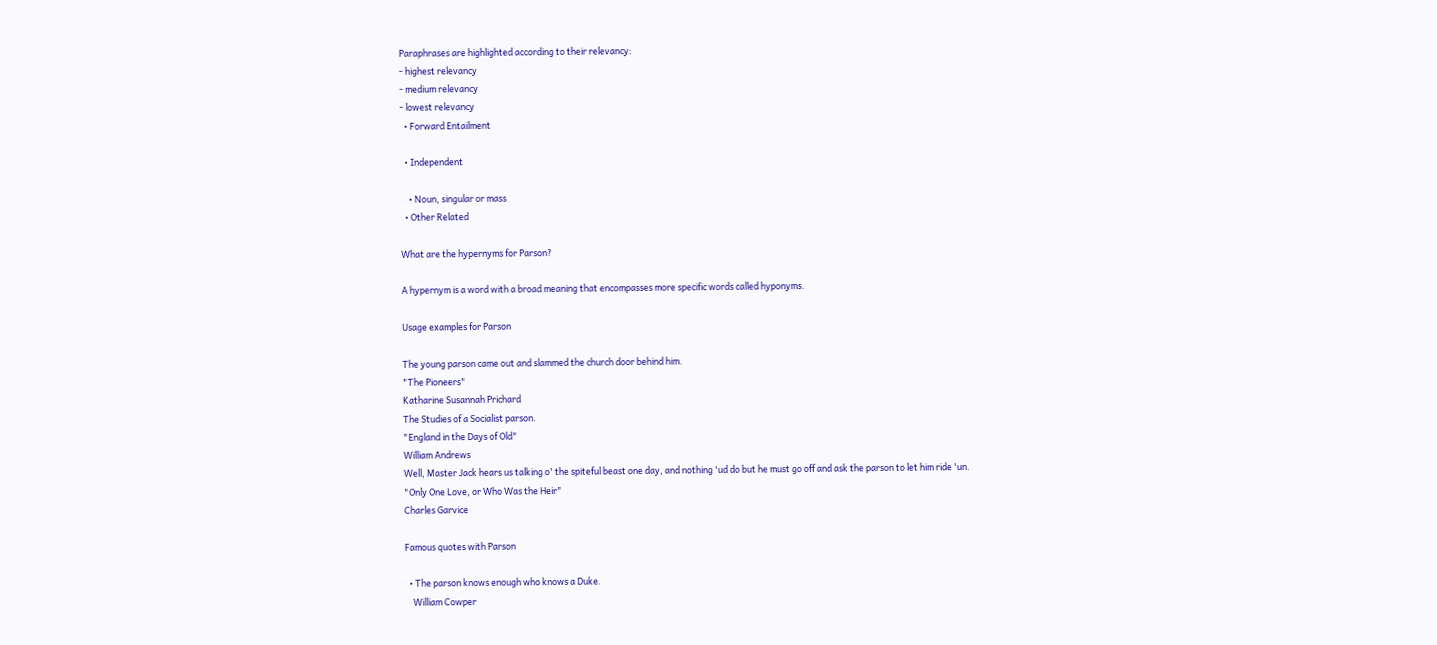Paraphrases are highlighted according to their relevancy:
- highest relevancy
- medium relevancy
- lowest relevancy
  • Forward Entailment

  • Independent

    • Noun, singular or mass
  • Other Related

What are the hypernyms for Parson?

A hypernym is a word with a broad meaning that encompasses more specific words called hyponyms.

Usage examples for Parson

The young parson came out and slammed the church door behind him.
"The Pioneers"
Katharine Susannah Prichard
The Studies of a Socialist parson.
"England in the Days of Old"
William Andrews
Well, Master Jack hears us talking o' the spiteful beast one day, and nothing 'ud do but he must go off and ask the parson to let him ride 'un.
"Only One Love, or Who Was the Heir"
Charles Garvice

Famous quotes with Parson

  • The parson knows enough who knows a Duke.
    William Cowper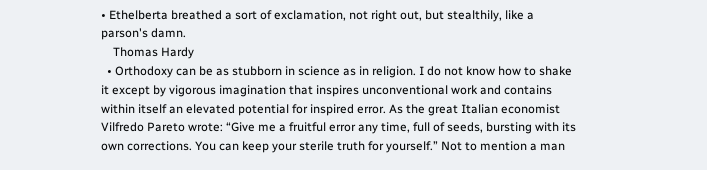• Ethelberta breathed a sort of exclamation, not right out, but stealthily, like a parson's damn.
    Thomas Hardy
  • Orthodoxy can be as stubborn in science as in religion. I do not know how to shake it except by vigorous imagination that inspires unconventional work and contains within itself an elevated potential for inspired error. As the great Italian economist Vilfredo Pareto wrote: “Give me a fruitful error any time, full of seeds, bursting with its own corrections. You can keep your sterile truth for yourself.” Not to mention a man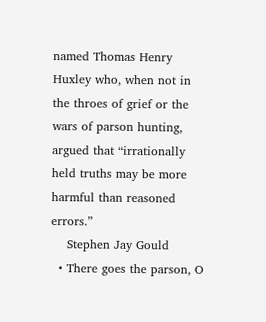named Thomas Henry Huxley who, when not in the throes of grief or the wars of parson hunting, argued that “irrationally held truths may be more harmful than reasoned errors.”
    Stephen Jay Gould
  • There goes the parson, O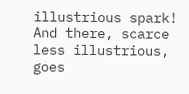illustrious spark! And there, scarce less illustrious, goes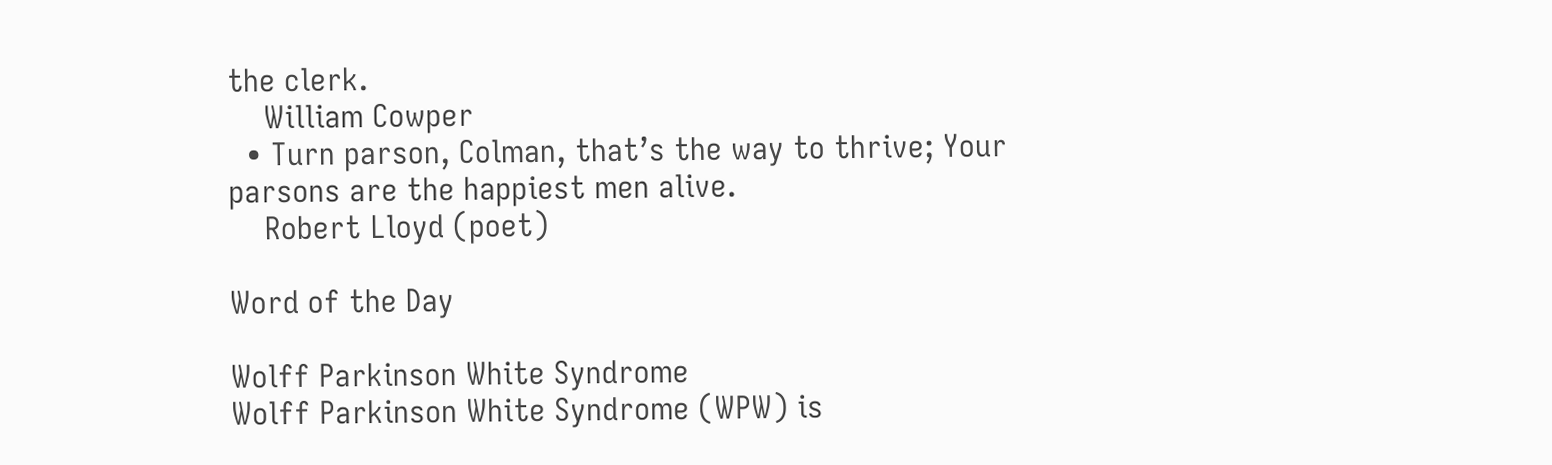the clerk.
    William Cowper
  • Turn parson, Colman, that’s the way to thrive; Your parsons are the happiest men alive.
    Robert Lloyd (poet)

Word of the Day

Wolff Parkinson White Syndrome
Wolff Parkinson White Syndrome (WPW) is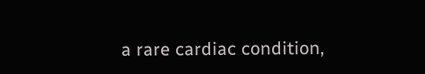a rare cardiac condition,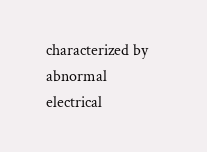characterized by abnormal electrical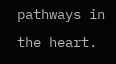pathways in the heart.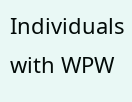Individuals with WPW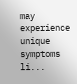may experience unique symptoms li...